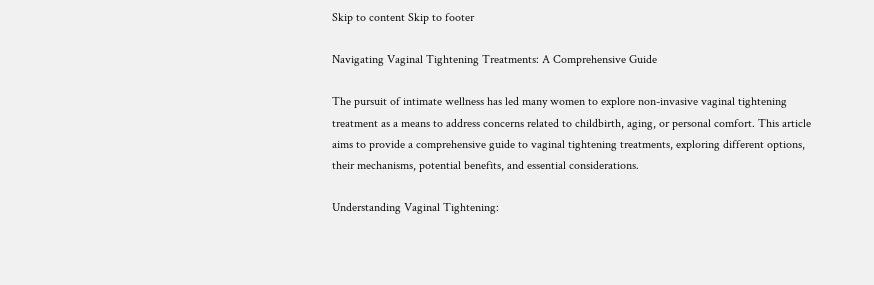Skip to content Skip to footer

Navigating Vaginal Tightening Treatments: A Comprehensive Guide

The pursuit of intimate wellness has led many women to explore non-invasive vaginal tightening treatment as a means to address concerns related to childbirth, aging, or personal comfort. This article aims to provide a comprehensive guide to vaginal tightening treatments, exploring different options, their mechanisms, potential benefits, and essential considerations.

Understanding Vaginal Tightening: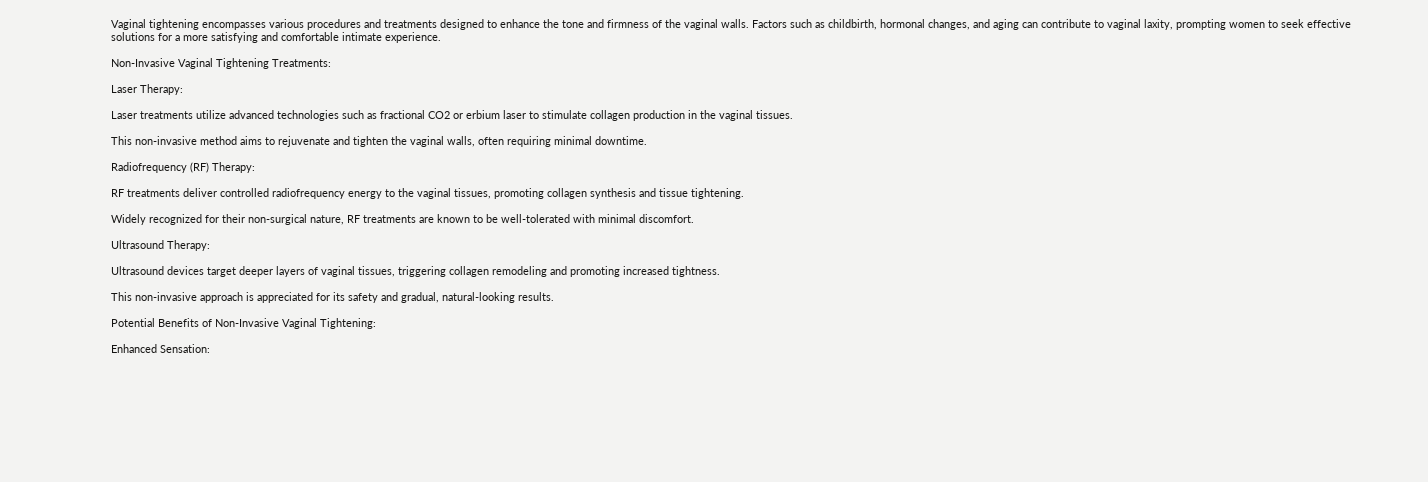Vaginal tightening encompasses various procedures and treatments designed to enhance the tone and firmness of the vaginal walls. Factors such as childbirth, hormonal changes, and aging can contribute to vaginal laxity, prompting women to seek effective solutions for a more satisfying and comfortable intimate experience.

Non-Invasive Vaginal Tightening Treatments:

Laser Therapy:

Laser treatments utilize advanced technologies such as fractional CO2 or erbium laser to stimulate collagen production in the vaginal tissues.

This non-invasive method aims to rejuvenate and tighten the vaginal walls, often requiring minimal downtime.

Radiofrequency (RF) Therapy:

RF treatments deliver controlled radiofrequency energy to the vaginal tissues, promoting collagen synthesis and tissue tightening.

Widely recognized for their non-surgical nature, RF treatments are known to be well-tolerated with minimal discomfort.

Ultrasound Therapy:

Ultrasound devices target deeper layers of vaginal tissues, triggering collagen remodeling and promoting increased tightness.

This non-invasive approach is appreciated for its safety and gradual, natural-looking results.

Potential Benefits of Non-Invasive Vaginal Tightening:

Enhanced Sensation: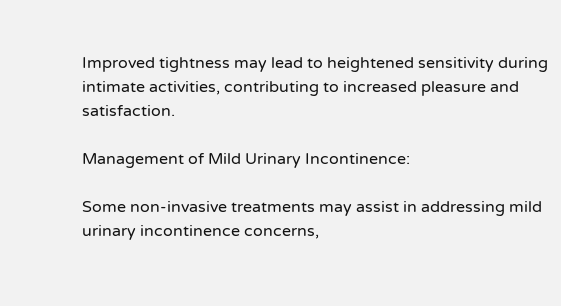Improved tightness may lead to heightened sensitivity during intimate activities, contributing to increased pleasure and satisfaction.

Management of Mild Urinary Incontinence:

Some non-invasive treatments may assist in addressing mild urinary incontinence concerns,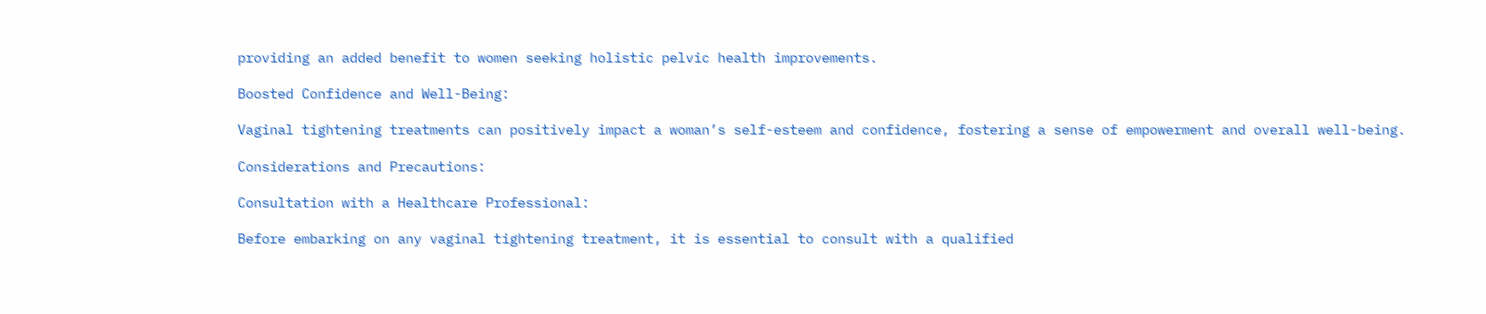providing an added benefit to women seeking holistic pelvic health improvements.

Boosted Confidence and Well-Being:

Vaginal tightening treatments can positively impact a woman’s self-esteem and confidence, fostering a sense of empowerment and overall well-being.

Considerations and Precautions:

Consultation with a Healthcare Professional:

Before embarking on any vaginal tightening treatment, it is essential to consult with a qualified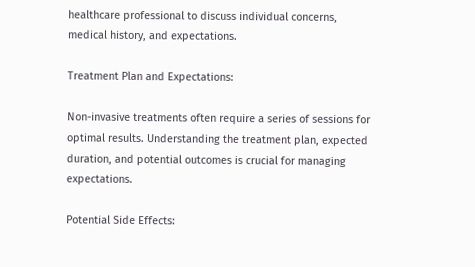healthcare professional to discuss individual concerns, medical history, and expectations.

Treatment Plan and Expectations:

Non-invasive treatments often require a series of sessions for optimal results. Understanding the treatment plan, expected duration, and potential outcomes is crucial for managing expectations.

Potential Side Effects: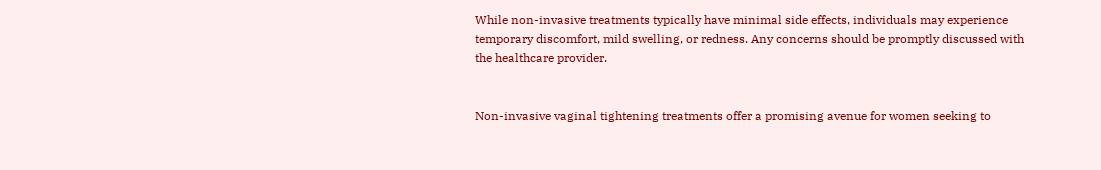While non-invasive treatments typically have minimal side effects, individuals may experience temporary discomfort, mild swelling, or redness. Any concerns should be promptly discussed with the healthcare provider.


Non-invasive vaginal tightening treatments offer a promising avenue for women seeking to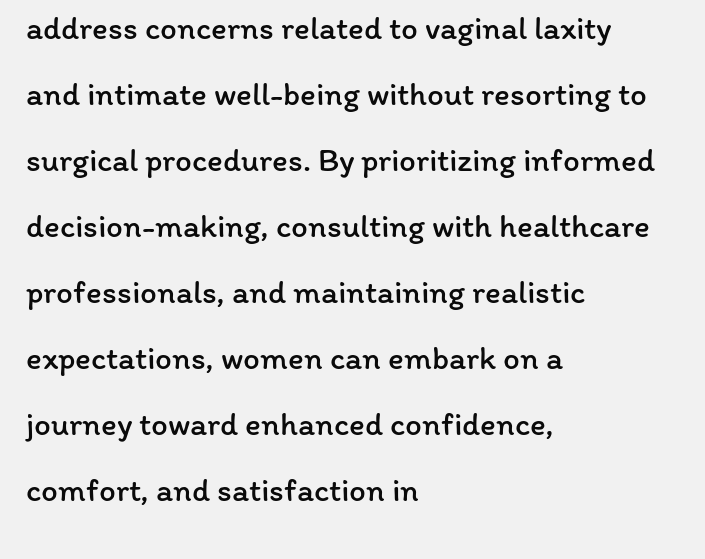address concerns related to vaginal laxity and intimate well-being without resorting to surgical procedures. By prioritizing informed decision-making, consulting with healthcare professionals, and maintaining realistic expectations, women can embark on a journey toward enhanced confidence, comfort, and satisfaction in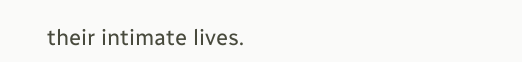their intimate lives.